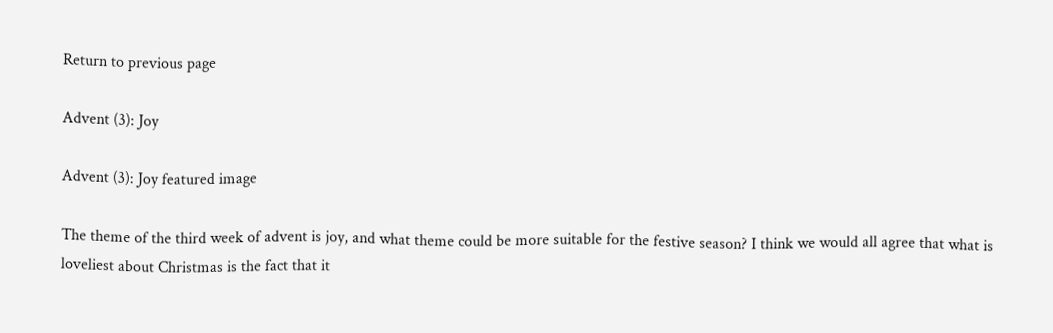Return to previous page

Advent (3): Joy

Advent (3): Joy featured image

The theme of the third week of advent is joy, and what theme could be more suitable for the festive season? I think we would all agree that what is loveliest about Christmas is the fact that it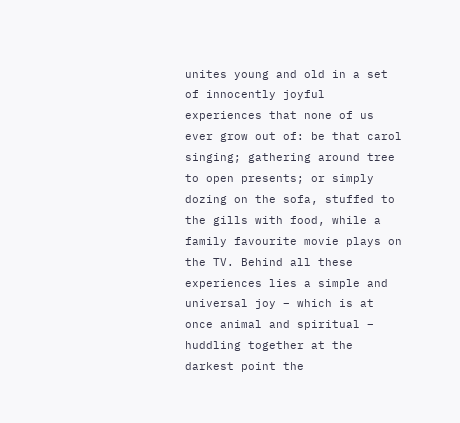unites young and old in a set of innocently joyful experiences that none of us ever grow out of: be that carol singing; gathering around tree to open presents; or simply dozing on the sofa, stuffed to the gills with food, while a family favourite movie plays on the TV. Behind all these experiences lies a simple and universal joy – which is at once animal and spiritual – huddling together at the darkest point the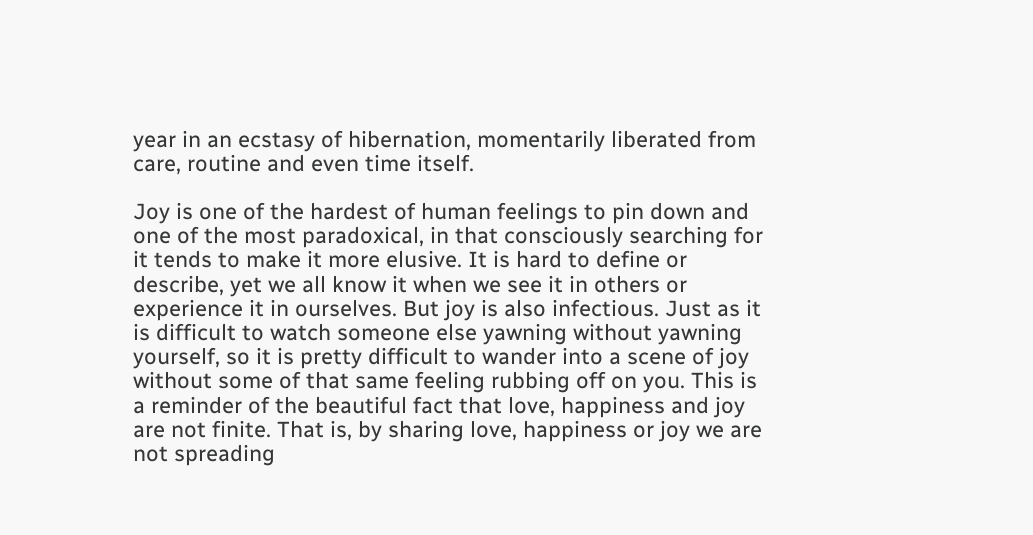year in an ecstasy of hibernation, momentarily liberated from care, routine and even time itself.

Joy is one of the hardest of human feelings to pin down and one of the most paradoxical, in that consciously searching for it tends to make it more elusive. It is hard to define or describe, yet we all know it when we see it in others or experience it in ourselves. But joy is also infectious. Just as it is difficult to watch someone else yawning without yawning yourself, so it is pretty difficult to wander into a scene of joy without some of that same feeling rubbing off on you. This is a reminder of the beautiful fact that love, happiness and joy are not finite. That is, by sharing love, happiness or joy we are not spreading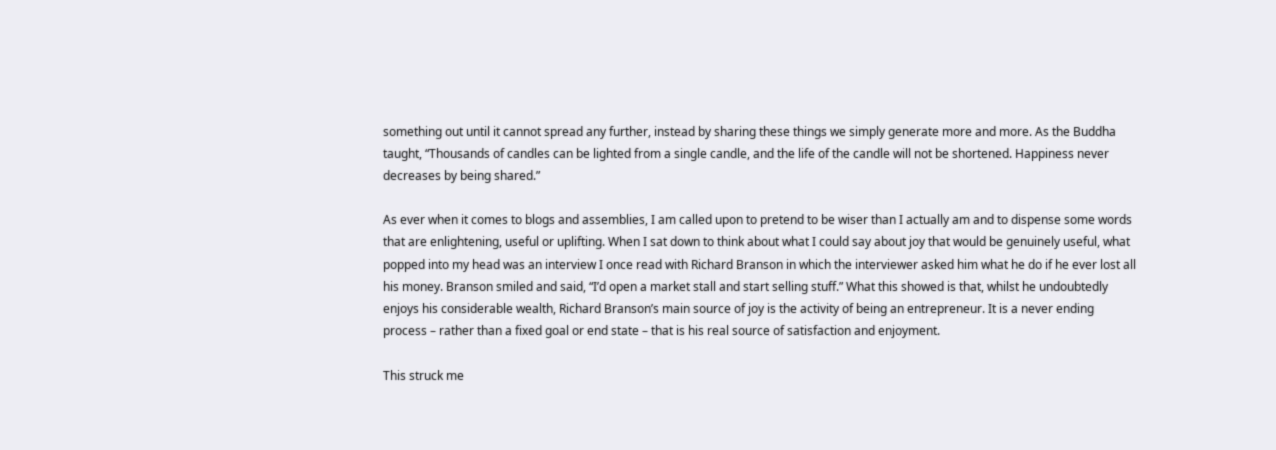something out until it cannot spread any further, instead by sharing these things we simply generate more and more. As the Buddha taught, “Thousands of candles can be lighted from a single candle, and the life of the candle will not be shortened. Happiness never decreases by being shared.”

As ever when it comes to blogs and assemblies, I am called upon to pretend to be wiser than I actually am and to dispense some words that are enlightening, useful or uplifting. When I sat down to think about what I could say about joy that would be genuinely useful, what popped into my head was an interview I once read with Richard Branson in which the interviewer asked him what he do if he ever lost all his money. Branson smiled and said, “I’d open a market stall and start selling stuff.” What this showed is that, whilst he undoubtedly enjoys his considerable wealth, Richard Branson’s main source of joy is the activity of being an entrepreneur. It is a never ending process – rather than a fixed goal or end state – that is his real source of satisfaction and enjoyment.

This struck me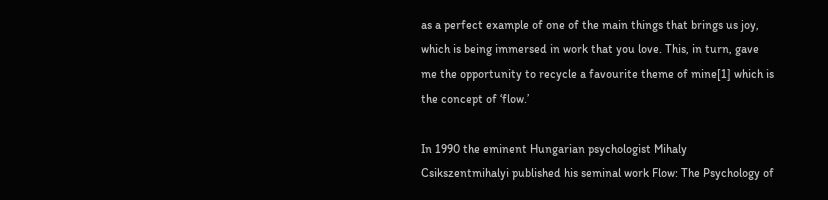as a perfect example of one of the main things that brings us joy, which is being immersed in work that you love. This, in turn, gave me the opportunity to recycle a favourite theme of mine[1] which is the concept of ‘flow.’

In 1990 the eminent Hungarian psychologist Mihaly Csikszentmihalyi published his seminal work Flow: The Psychology of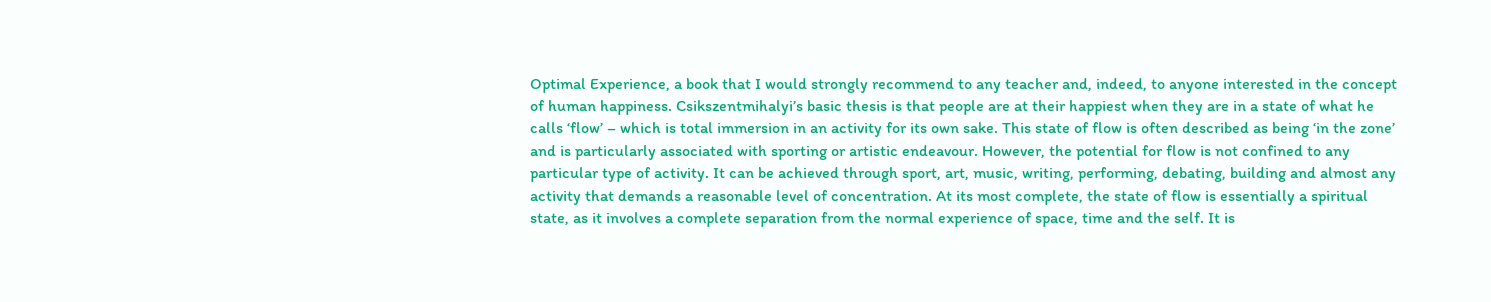Optimal Experience, a book that I would strongly recommend to any teacher and, indeed, to anyone interested in the concept of human happiness. Csikszentmihalyi’s basic thesis is that people are at their happiest when they are in a state of what he calls ‘flow’ – which is total immersion in an activity for its own sake. This state of flow is often described as being ‘in the zone’ and is particularly associated with sporting or artistic endeavour. However, the potential for flow is not confined to any particular type of activity. It can be achieved through sport, art, music, writing, performing, debating, building and almost any activity that demands a reasonable level of concentration. At its most complete, the state of flow is essentially a spiritual state, as it involves a complete separation from the normal experience of space, time and the self. It is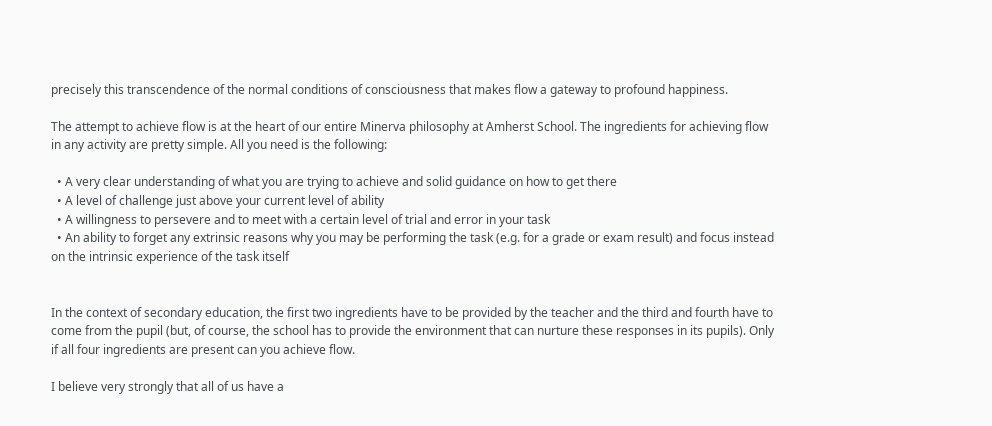precisely this transcendence of the normal conditions of consciousness that makes flow a gateway to profound happiness.

The attempt to achieve flow is at the heart of our entire Minerva philosophy at Amherst School. The ingredients for achieving flow in any activity are pretty simple. All you need is the following:

  • A very clear understanding of what you are trying to achieve and solid guidance on how to get there
  • A level of challenge just above your current level of ability
  • A willingness to persevere and to meet with a certain level of trial and error in your task
  • An ability to forget any extrinsic reasons why you may be performing the task (e.g. for a grade or exam result) and focus instead on the intrinsic experience of the task itself


In the context of secondary education, the first two ingredients have to be provided by the teacher and the third and fourth have to come from the pupil (but, of course, the school has to provide the environment that can nurture these responses in its pupils). Only if all four ingredients are present can you achieve flow.

I believe very strongly that all of us have a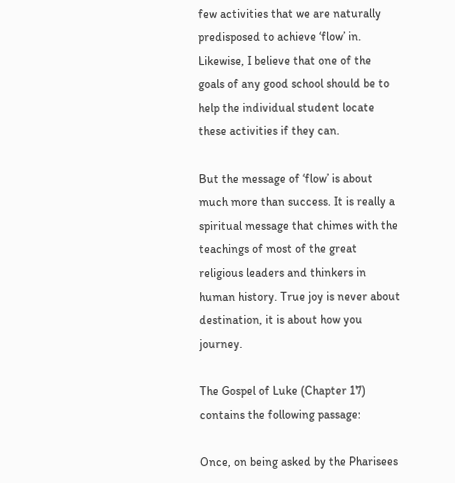few activities that we are naturally predisposed to achieve ‘flow’ in. Likewise, I believe that one of the goals of any good school should be to help the individual student locate these activities if they can.

But the message of ‘flow’ is about much more than success. It is really a spiritual message that chimes with the teachings of most of the great religious leaders and thinkers in human history. True joy is never about destination, it is about how you journey.

The Gospel of Luke (Chapter 17) contains the following passage:

Once, on being asked by the Pharisees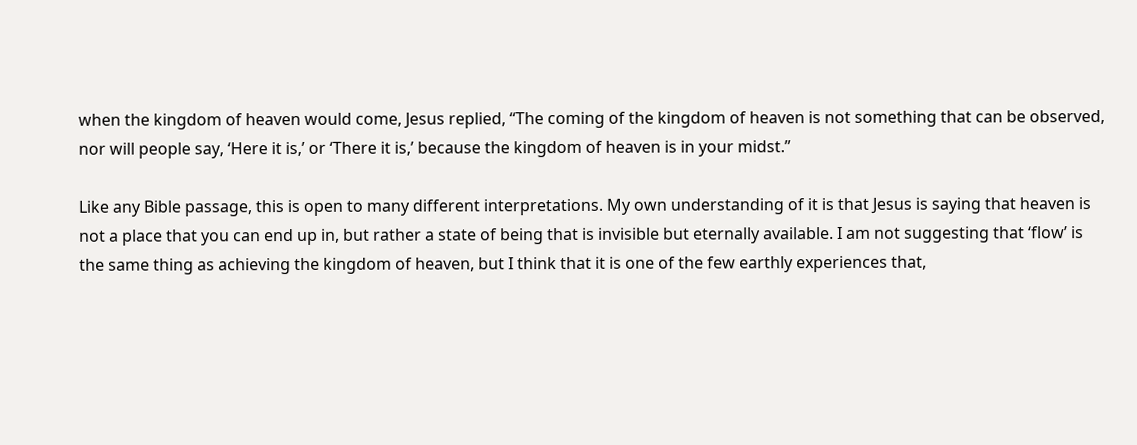when the kingdom of heaven would come, Jesus replied, “The coming of the kingdom of heaven is not something that can be observed, nor will people say, ‘Here it is,’ or ‘There it is,’ because the kingdom of heaven is in your midst.”

Like any Bible passage, this is open to many different interpretations. My own understanding of it is that Jesus is saying that heaven is not a place that you can end up in, but rather a state of being that is invisible but eternally available. I am not suggesting that ‘flow’ is the same thing as achieving the kingdom of heaven, but I think that it is one of the few earthly experiences that,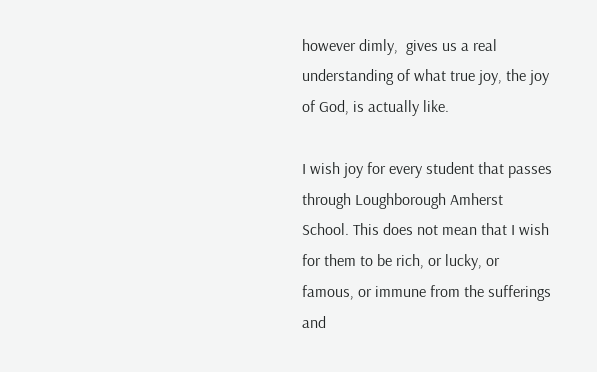however dimly,  gives us a real understanding of what true joy, the joy of God, is actually like.

I wish joy for every student that passes through Loughborough Amherst School. This does not mean that I wish for them to be rich, or lucky, or famous, or immune from the sufferings and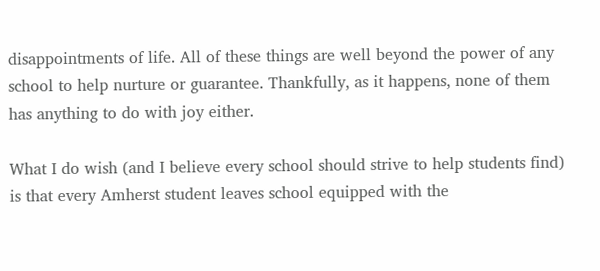disappointments of life. All of these things are well beyond the power of any school to help nurture or guarantee. Thankfully, as it happens, none of them has anything to do with joy either.

What I do wish (and I believe every school should strive to help students find) is that every Amherst student leaves school equipped with the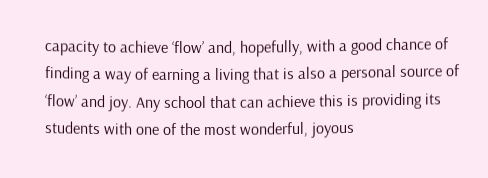capacity to achieve ‘flow’ and, hopefully, with a good chance of finding a way of earning a living that is also a personal source of ‘flow’ and joy. Any school that can achieve this is providing its students with one of the most wonderful, joyous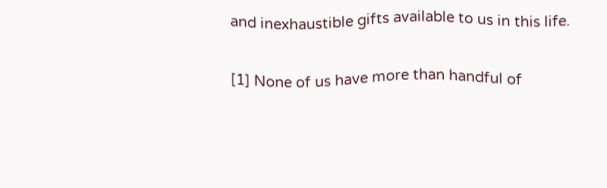and inexhaustible gifts available to us in this life.

[1] None of us have more than handful of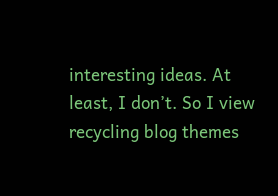interesting ideas. At least, I don’t. So I view recycling blog themes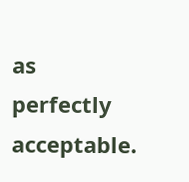as perfectly acceptable.